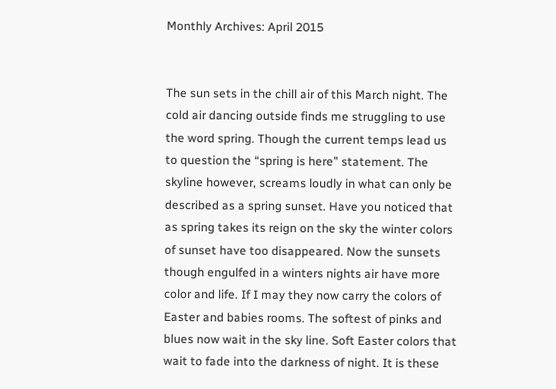Monthly Archives: April 2015


The sun sets in the chill air of this March night. The cold air dancing outside finds me struggling to use the word spring. Though the current temps lead us to question the “spring is here” statement. The skyline however, screams loudly in what can only be described as a spring sunset. Have you noticed that as spring takes its reign on the sky the winter colors of sunset have too disappeared. Now the sunsets though engulfed in a winters nights air have more color and life. If I may they now carry the colors of Easter and babies rooms. The softest of pinks and blues now wait in the sky line. Soft Easter colors that wait to fade into the darkness of night. It is these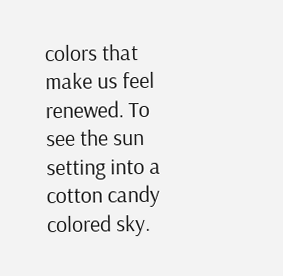colors that make us feel renewed. To see the sun setting into a cotton candy colored sky.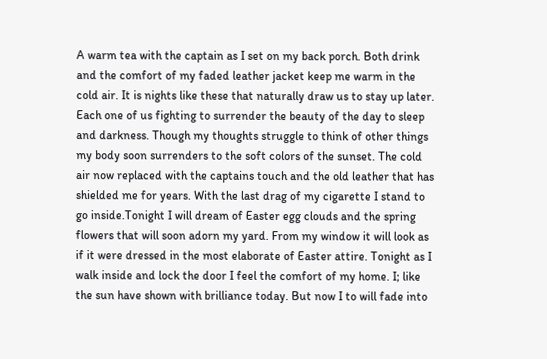A warm tea with the captain as I set on my back porch. Both drink and the comfort of my faded leather jacket keep me warm in the cold air. It is nights like these that naturally draw us to stay up later. Each one of us fighting to surrender the beauty of the day to sleep and darkness. Though my thoughts struggle to think of other things my body soon surrenders to the soft colors of the sunset. The cold air now replaced with the captains touch and the old leather that has shielded me for years. With the last drag of my cigarette I stand to go inside.Tonight I will dream of Easter egg clouds and the spring flowers that will soon adorn my yard. From my window it will look as if it were dressed in the most elaborate of Easter attire. Tonight as I walk inside and lock the door I feel the comfort of my home. I; like the sun have shown with brilliance today. But now I to will fade into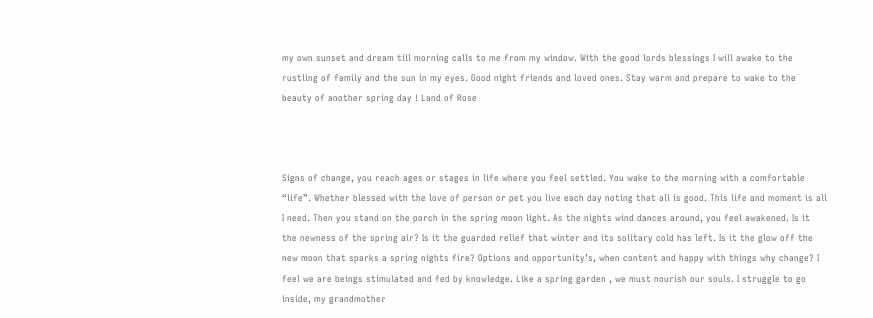my own sunset and dream till morning calls to me from my window. With the good lords blessings I will awake to the rustling of family and the sun in my eyes. Good night friends and loved ones. Stay warm and prepare to wake to the beauty of another spring day ! Land of Rose



Signs of change, you reach ages or stages in life where you feel settled. You wake to the morning with a comfortable “life”. Whether blessed with the love of person or pet you live each day noting that all is good. This life and moment is all I need. Then you stand on the porch in the spring moon light. As the nights wind dances around, you feel awakened. Is it the newness of the spring air? Is it the guarded relief that winter and its solitary cold has left. Is it the glow off the new moon that sparks a spring nights fire? Options and opportunity’s, when content and happy with things why change? I feel we are beings stimulated and fed by knowledge. Like a spring garden , we must nourish our souls. I struggle to go inside, my grandmother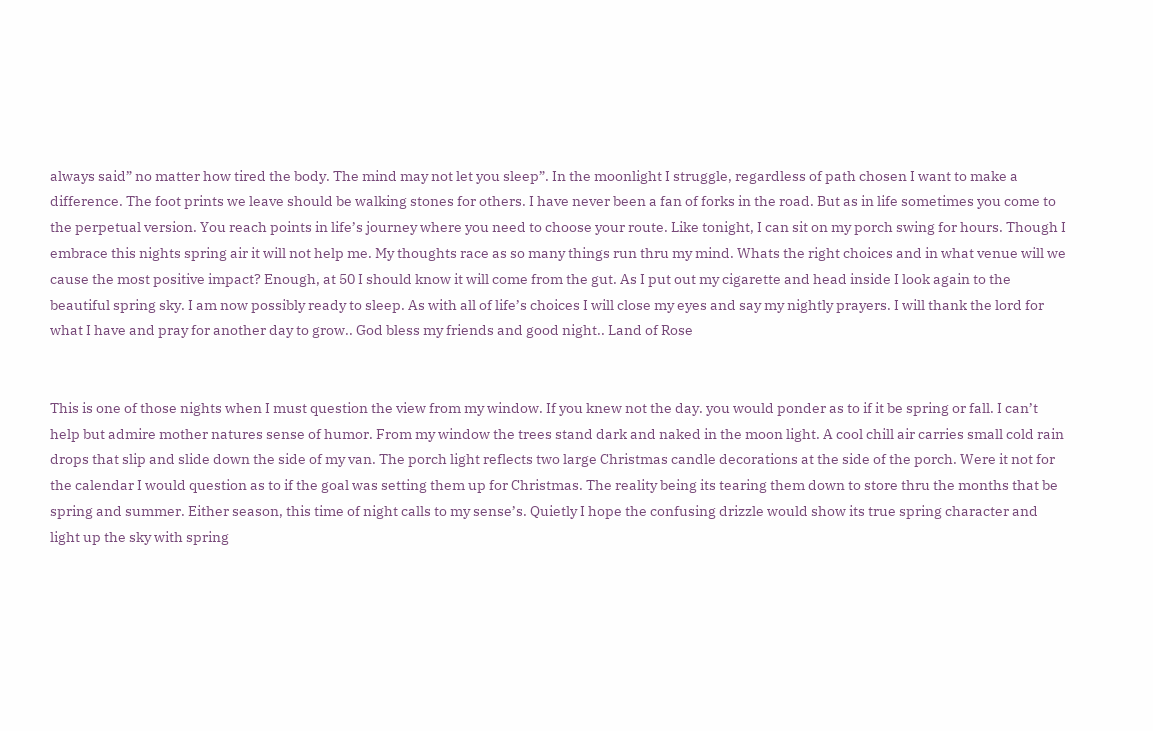always said” no matter how tired the body. The mind may not let you sleep”. In the moonlight I struggle, regardless of path chosen I want to make a difference. The foot prints we leave should be walking stones for others. I have never been a fan of forks in the road. But as in life sometimes you come to the perpetual version. You reach points in life’s journey where you need to choose your route. Like tonight, I can sit on my porch swing for hours. Though I embrace this nights spring air it will not help me. My thoughts race as so many things run thru my mind. Whats the right choices and in what venue will we cause the most positive impact? Enough, at 50 I should know it will come from the gut. As I put out my cigarette and head inside I look again to the beautiful spring sky. I am now possibly ready to sleep. As with all of life’s choices I will close my eyes and say my nightly prayers. I will thank the lord for what I have and pray for another day to grow.. God bless my friends and good night.. Land of Rose


This is one of those nights when I must question the view from my window. If you knew not the day. you would ponder as to if it be spring or fall. I can’t help but admire mother natures sense of humor. From my window the trees stand dark and naked in the moon light. A cool chill air carries small cold rain drops that slip and slide down the side of my van. The porch light reflects two large Christmas candle decorations at the side of the porch. Were it not for the calendar I would question as to if the goal was setting them up for Christmas. The reality being its tearing them down to store thru the months that be spring and summer. Either season, this time of night calls to my sense’s. Quietly I hope the confusing drizzle would show its true spring character and light up the sky with spring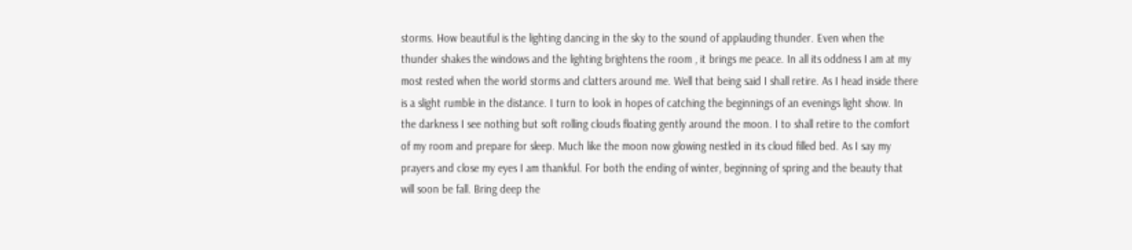storms. How beautiful is the lighting dancing in the sky to the sound of applauding thunder. Even when the thunder shakes the windows and the lighting brightens the room , it brings me peace. In all its oddness I am at my most rested when the world storms and clatters around me. Well that being said I shall retire. As I head inside there is a slight rumble in the distance. I turn to look in hopes of catching the beginnings of an evenings light show. In the darkness I see nothing but soft rolling clouds floating gently around the moon. I to shall retire to the comfort of my room and prepare for sleep. Much like the moon now glowing nestled in its cloud filled bed. As I say my prayers and close my eyes I am thankful. For both the ending of winter, beginning of spring and the beauty that will soon be fall. Bring deep the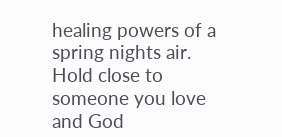healing powers of a spring nights air. Hold close to someone you love and God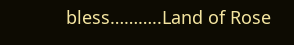bless………..Land of Rose